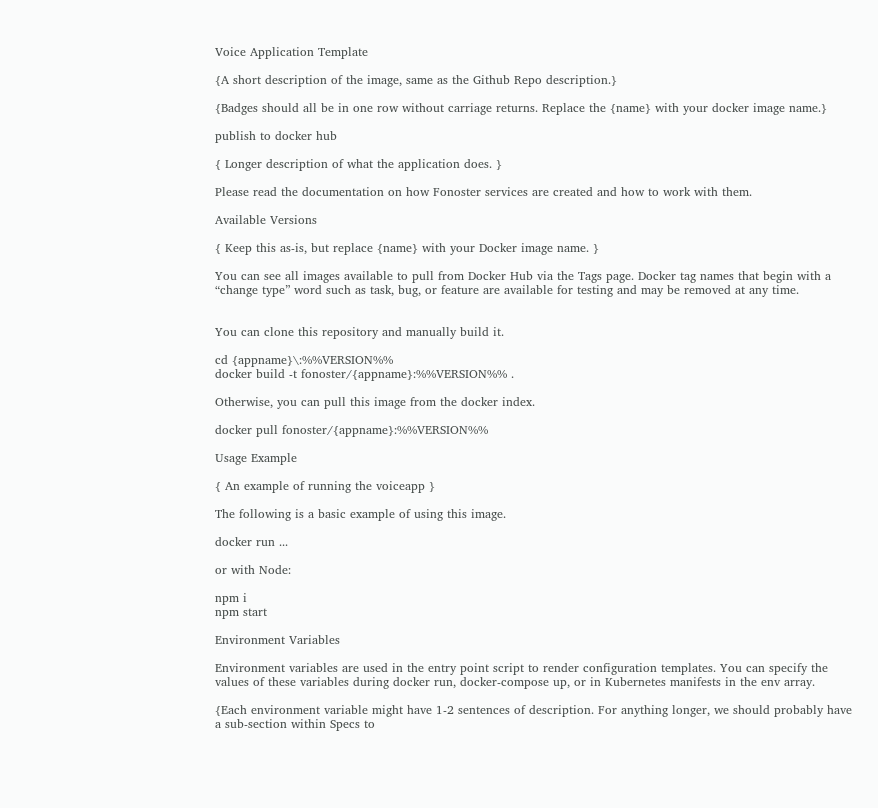Voice Application Template

{A short description of the image, same as the Github Repo description.}

{Badges should all be in one row without carriage returns. Replace the {name} with your docker image name.}

publish to docker hub

{ Longer description of what the application does. }

Please read the documentation on how Fonoster services are created and how to work with them.

Available Versions

{ Keep this as-is, but replace {name} with your Docker image name. }

You can see all images available to pull from Docker Hub via the Tags page. Docker tag names that begin with a “change type” word such as task, bug, or feature are available for testing and may be removed at any time.


You can clone this repository and manually build it.

cd {appname}\:%%VERSION%%
docker build -t fonoster/{appname}:%%VERSION%% .

Otherwise, you can pull this image from the docker index.

docker pull fonoster/{appname}:%%VERSION%%

Usage Example

{ An example of running the voiceapp }

The following is a basic example of using this image.

docker run ...

or with Node:

npm i
npm start

Environment Variables

Environment variables are used in the entry point script to render configuration templates. You can specify the values of these variables during docker run, docker-compose up, or in Kubernetes manifests in the env array.

{Each environment variable might have 1-2 sentences of description. For anything longer, we should probably have a sub-section within Specs to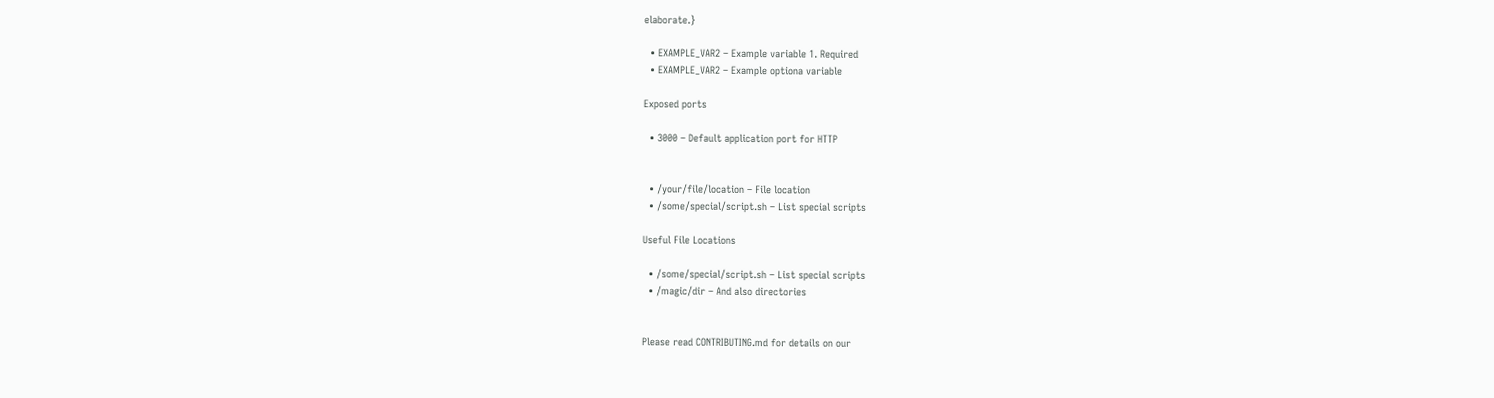elaborate.}

  • EXAMPLE_VAR2 – Example variable 1. Required
  • EXAMPLE_VAR2 – Example optiona variable

Exposed ports

  • 3000 – Default application port for HTTP


  • /your/file/location – File location
  • /some/special/script.sh – List special scripts

Useful File Locations

  • /some/special/script.sh – List special scripts
  • /magic/dir – And also directories


Please read CONTRIBUTING.md for details on our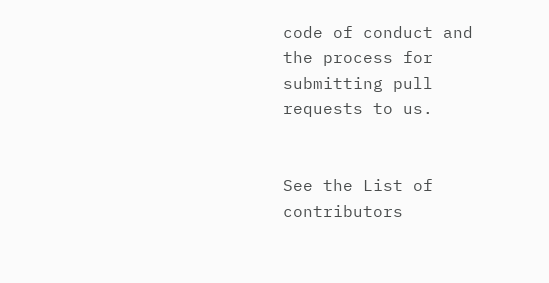code of conduct and the process for submitting pull requests to us.


See the List of contributors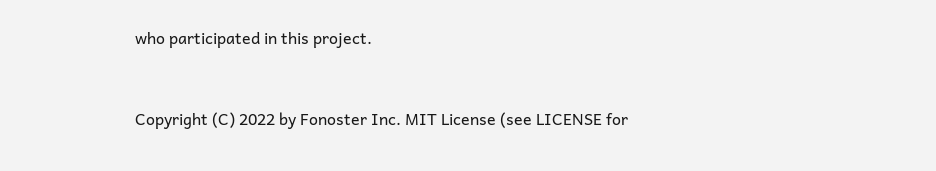who participated in this project.


Copyright (C) 2022 by Fonoster Inc. MIT License (see LICENSE for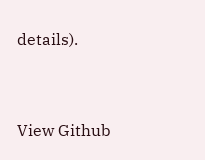details).


View Github